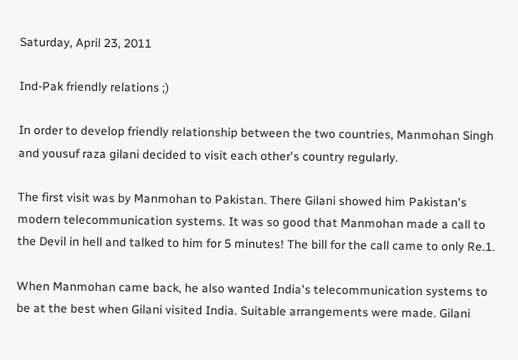Saturday, April 23, 2011

Ind-Pak friendly relations ;)

In order to develop friendly relationship between the two countries, Manmohan Singh and yousuf raza gilani decided to visit each other's country regularly.

The first visit was by Manmohan to Pakistan. There Gilani showed him Pakistan's modern telecommunication systems. It was so good that Manmohan made a call to the Devil in hell and talked to him for 5 minutes! The bill for the call came to only Re.1.

When Manmohan came back, he also wanted India's telecommunication systems to be at the best when Gilani visited India. Suitable arrangements were made. Gilani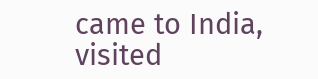came to India, visited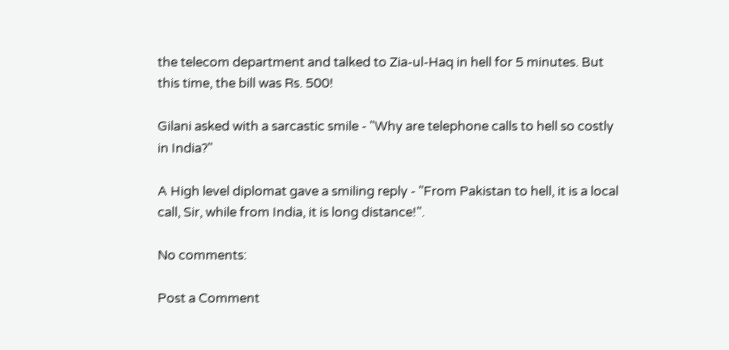the telecom department and talked to Zia-ul-Haq in hell for 5 minutes. But this time, the bill was Rs. 500!

Gilani asked with a sarcastic smile - "Why are telephone calls to hell so costly in India?"

A High level diplomat gave a smiling reply - "From Pakistan to hell, it is a local call, Sir, while from India, it is long distance!".

No comments:

Post a Comment